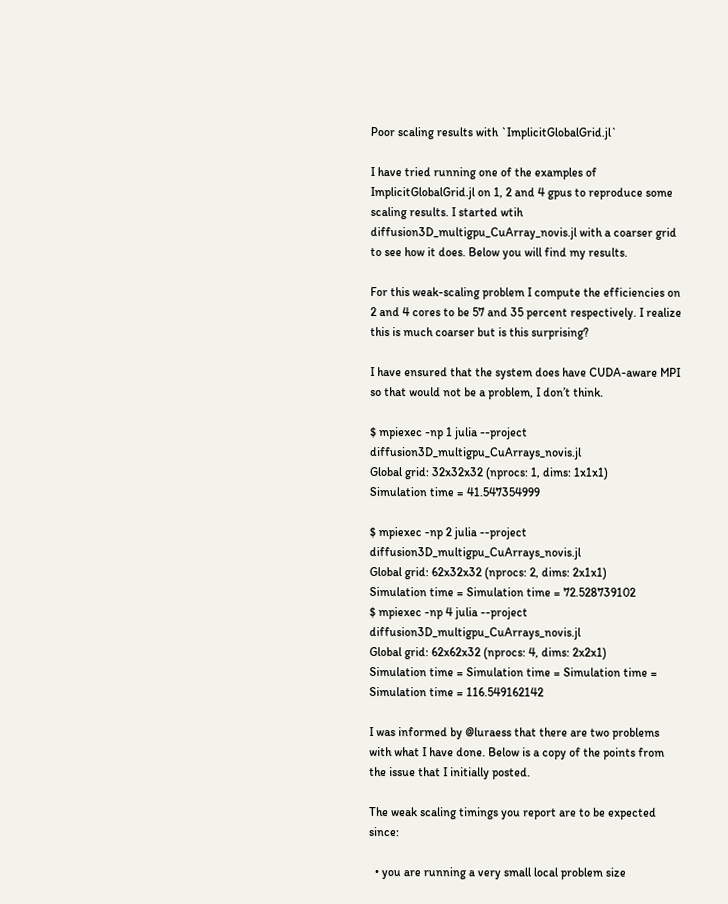Poor scaling results with `ImplicitGlobalGrid.jl`

I have tried running one of the examples of ImplicitGlobalGrid.jl on 1, 2 and 4 gpus to reproduce some scaling results. I started wtih diffusion3D_multigpu_CuArray_novis.jl with a coarser grid to see how it does. Below you will find my results.

For this weak-scaling problem I compute the efficiencies on 2 and 4 cores to be 57 and 35 percent respectively. I realize this is much coarser but is this surprising?

I have ensured that the system does have CUDA-aware MPI so that would not be a problem, I don’t think.

$ mpiexec -np 1 julia --project diffusion3D_multigpu_CuArrays_novis.jl
Global grid: 32x32x32 (nprocs: 1, dims: 1x1x1)
Simulation time = 41.547354999

$ mpiexec -np 2 julia --project diffusion3D_multigpu_CuArrays_novis.jl
Global grid: 62x32x32 (nprocs: 2, dims: 2x1x1)
Simulation time = Simulation time = 72.528739102
$ mpiexec -np 4 julia --project diffusion3D_multigpu_CuArrays_novis.jl
Global grid: 62x62x32 (nprocs: 4, dims: 2x2x1)
Simulation time = Simulation time = Simulation time = Simulation time = 116.549162142

I was informed by @luraess that there are two problems with what I have done. Below is a copy of the points from the issue that I initially posted.

The weak scaling timings you report are to be expected since:

  • you are running a very small local problem size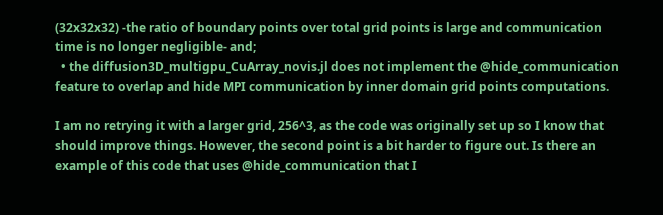(32x32x32) -the ratio of boundary points over total grid points is large and communication time is no longer negligible- and;
  • the diffusion3D_multigpu_CuArray_novis.jl does not implement the @hide_communication feature to overlap and hide MPI communication by inner domain grid points computations.

I am no retrying it with a larger grid, 256^3, as the code was originally set up so I know that should improve things. However, the second point is a bit harder to figure out. Is there an example of this code that uses @hide_communication that I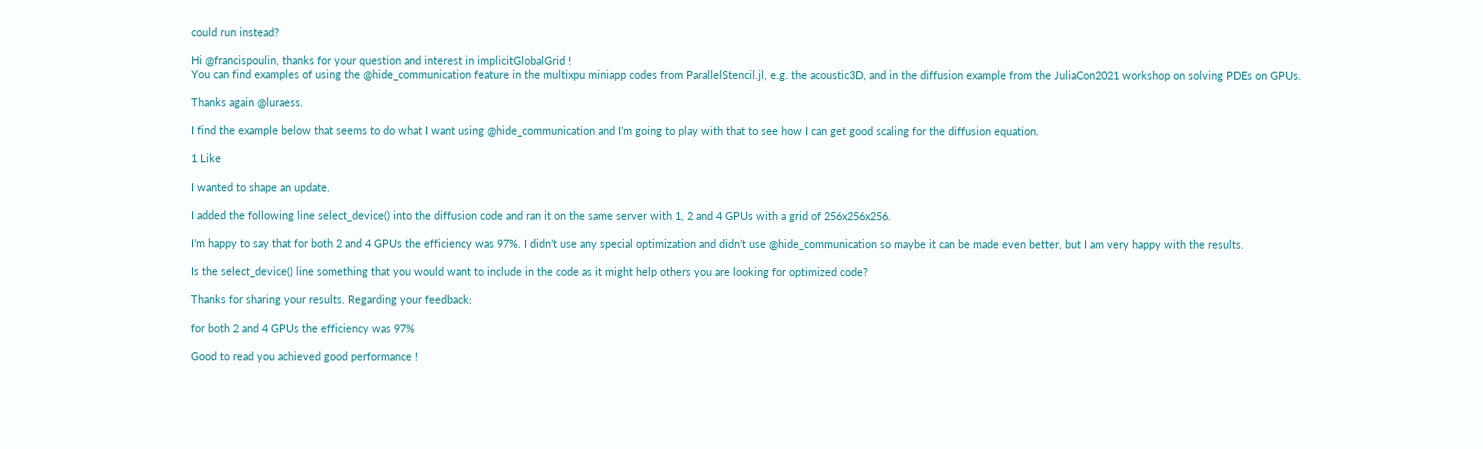could run instead?

Hi @francispoulin, thanks for your question and interest in implicitGlobalGrid !
You can find examples of using the @hide_communication feature in the multixpu miniapp codes from ParallelStencil.jl, e.g. the acoustic3D, and in the diffusion example from the JuliaCon2021 workshop on solving PDEs on GPUs.

Thanks again @luraess.

I find the example below that seems to do what I want using @hide_communication and I’m going to play with that to see how I can get good scaling for the diffusion equation.

1 Like

I wanted to shape an update.

I added the following line select_device() into the diffusion code and ran it on the same server with 1, 2 and 4 GPUs with a grid of 256x256x256.

I’m happy to say that for both 2 and 4 GPUs the efficiency was 97%. I didn’t use any special optimization and didn’t use @hide_communication so maybe it can be made even better, but I am very happy with the results.

Is the select_device() line something that you would want to include in the code as it might help others you are looking for optimized code?

Thanks for sharing your results. Regarding your feedback:

for both 2 and 4 GPUs the efficiency was 97%

Good to read you achieved good performance !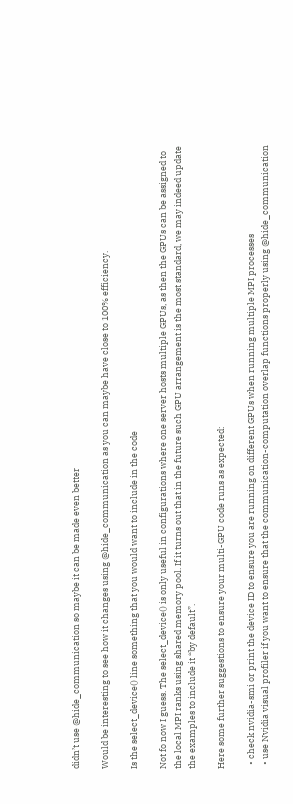didn’t use @hide_communication so maybe it can be made even better

Would be interesting to see how it changes using @hide_communication as you can maybe have close to 100% efficiency.

Is the select_device() line something that you would want to include in the code

Not fo now I guess. The select_device() is only useful in configurations where one server hosts multiple GPUs, as then the GPUs can be assigned to the local MPI ranks using shared memory pool. If it turns out that in the future such GPU arrangement is the most standard, we may indeed update the examples to include it “by default”.

Here some further suggestions to ensure your multi-GPU code runs as expected:

  • check nvidia-smi or print the device ID to ensure you are running on different GPUs when running multiple MPI processes
  • use Nvidia visual profiler if you want to ensure that the communication-computation overlap functions properly using @hide_communication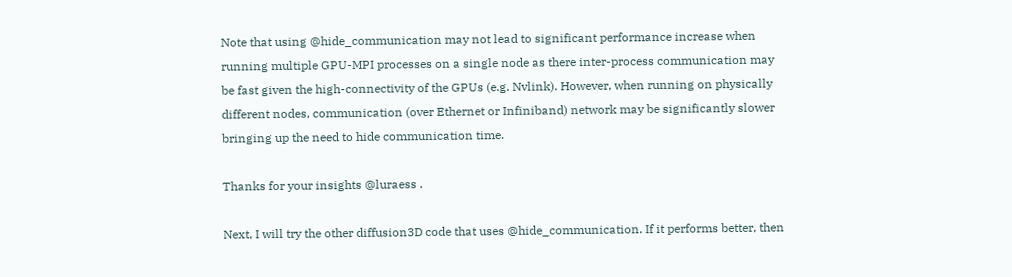Note that using @hide_communication may not lead to significant performance increase when running multiple GPU-MPI processes on a single node as there inter-process communication may be fast given the high-connectivity of the GPUs (e.g. Nvlink). However, when running on physically different nodes, communication (over Ethernet or Infiniband) network may be significantly slower bringing up the need to hide communication time.

Thanks for your insights @luraess .

Next, I will try the other diffusion3D code that uses @hide_communication. If it performs better, then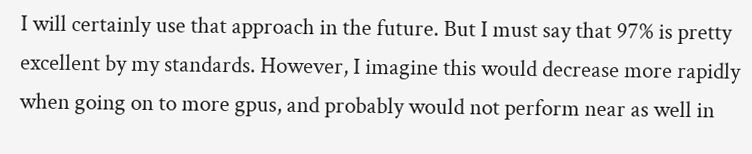I will certainly use that approach in the future. But I must say that 97% is pretty excellent by my standards. However, I imagine this would decrease more rapidly when going on to more gpus, and probably would not perform near as well in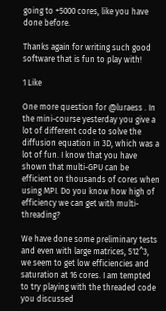going to +5000 cores, like you have done before.

Thanks again for writing such good software that is fun to play with!

1 Like

One more question for @luraess . In the mini-course yesterday you give a lot of different code to solve the diffusion equation in 3D, which was a lot of fun. I know that you have shown that multi-GPU can be efficient on thousands of cores when using MPI. Do you know how high of efficiency we can get with multi-threading?

We have done some preliminary tests and even with large matrices, 512^3, we seem to get low efficiencies and saturation at 16 cores. I am tempted to try playing with the threaded code you discussed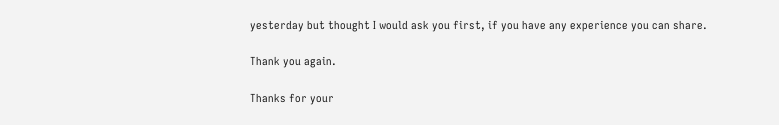yesterday but thought I would ask you first, if you have any experience you can share.

Thank you again.

Thanks for your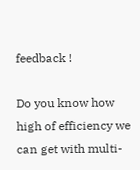feedback !

Do you know how high of efficiency we can get with multi-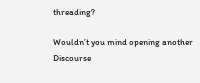threading?

Wouldn’t you mind opening another Discourse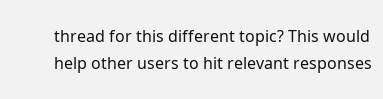thread for this different topic? This would help other users to hit relevant responses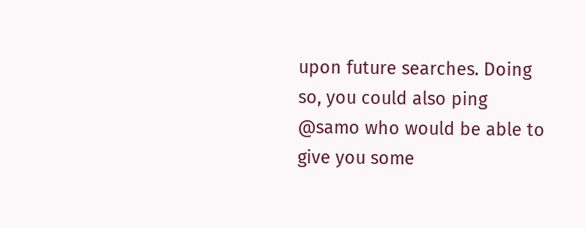upon future searches. Doing so, you could also ping @samo who would be able to give you some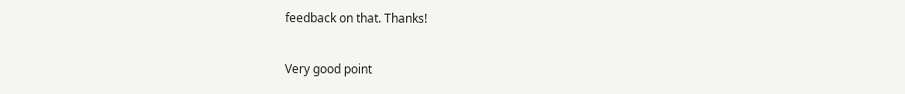feedback on that. Thanks!

Very good point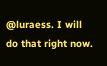@luraess. I will do that right now.